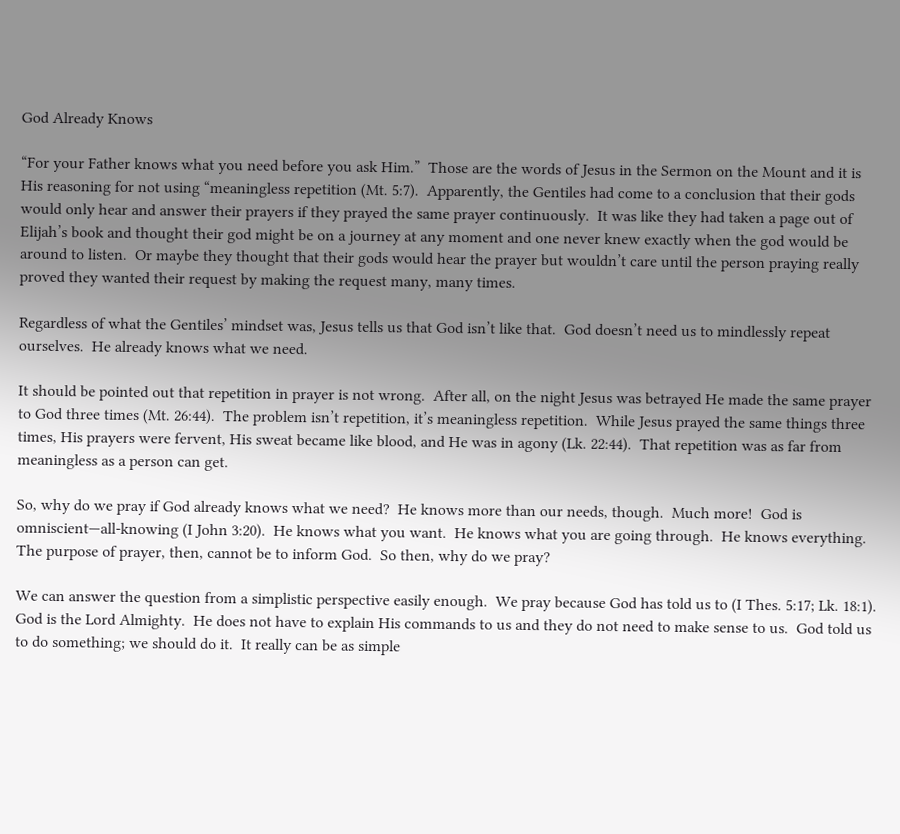God Already Knows

“For your Father knows what you need before you ask Him.”  Those are the words of Jesus in the Sermon on the Mount and it is His reasoning for not using “meaningless repetition (Mt. 5:7).  Apparently, the Gentiles had come to a conclusion that their gods would only hear and answer their prayers if they prayed the same prayer continuously.  It was like they had taken a page out of Elijah’s book and thought their god might be on a journey at any moment and one never knew exactly when the god would be around to listen.  Or maybe they thought that their gods would hear the prayer but wouldn’t care until the person praying really proved they wanted their request by making the request many, many times.

Regardless of what the Gentiles’ mindset was, Jesus tells us that God isn’t like that.  God doesn’t need us to mindlessly repeat ourselves.  He already knows what we need.

It should be pointed out that repetition in prayer is not wrong.  After all, on the night Jesus was betrayed He made the same prayer to God three times (Mt. 26:44).  The problem isn’t repetition, it’s meaningless repetition.  While Jesus prayed the same things three times, His prayers were fervent, His sweat became like blood, and He was in agony (Lk. 22:44).  That repetition was as far from meaningless as a person can get.

So, why do we pray if God already knows what we need?  He knows more than our needs, though.  Much more!  God is omniscient—all-knowing (I John 3:20).  He knows what you want.  He knows what you are going through.  He knows everything.  The purpose of prayer, then, cannot be to inform God.  So then, why do we pray?

We can answer the question from a simplistic perspective easily enough.  We pray because God has told us to (I Thes. 5:17; Lk. 18:1).  God is the Lord Almighty.  He does not have to explain His commands to us and they do not need to make sense to us.  God told us to do something; we should do it.  It really can be as simple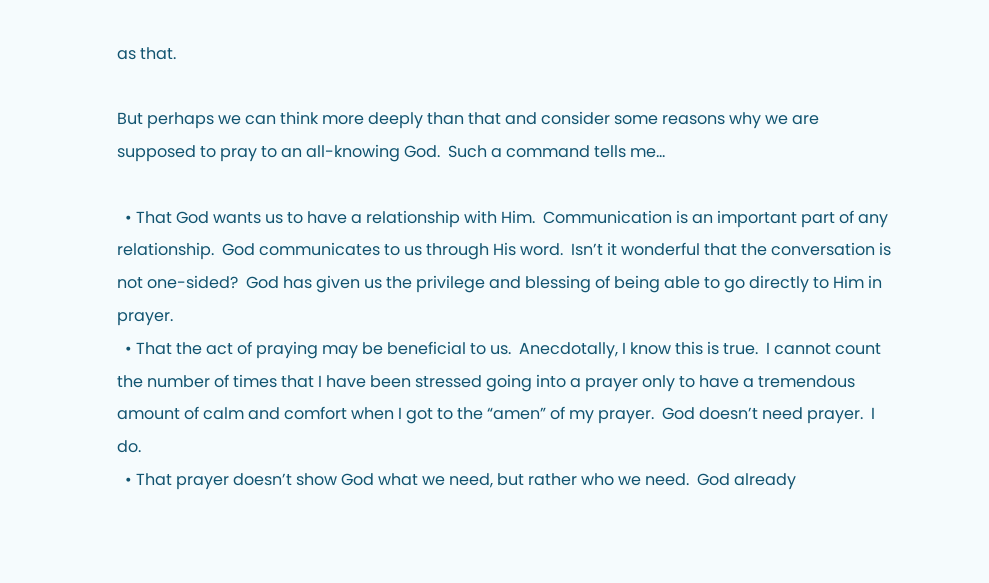as that.

But perhaps we can think more deeply than that and consider some reasons why we are supposed to pray to an all-knowing God.  Such a command tells me…

  • That God wants us to have a relationship with Him.  Communication is an important part of any relationship.  God communicates to us through His word.  Isn’t it wonderful that the conversation is not one-sided?  God has given us the privilege and blessing of being able to go directly to Him in prayer.
  • That the act of praying may be beneficial to us.  Anecdotally, I know this is true.  I cannot count the number of times that I have been stressed going into a prayer only to have a tremendous amount of calm and comfort when I got to the “amen” of my prayer.  God doesn’t need prayer.  I do.
  • That prayer doesn’t show God what we need, but rather who we need.  God already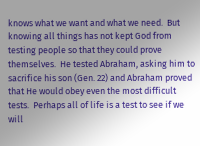knows what we want and what we need.  But knowing all things has not kept God from testing people so that they could prove themselves.  He tested Abraham, asking him to sacrifice his son (Gen. 22) and Abraham proved that He would obey even the most difficult tests.  Perhaps all of life is a test to see if we will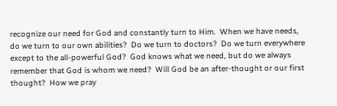recognize our need for God and constantly turn to Him.  When we have needs, do we turn to our own abilities?  Do we turn to doctors?  Do we turn everywhere except to the all-powerful God?  God knows what we need, but do we always remember that God is whom we need?  Will God be an after-thought or our first thought?  How we pray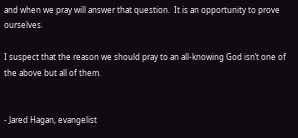and when we pray will answer that question.  It is an opportunity to prove ourselves.

I suspect that the reason we should pray to an all-knowing God isn’t one of the above but all of them.


- Jared Hagan, evangelist